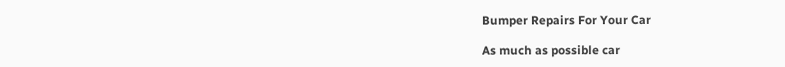Bumper Repairs For Your Car

As much as possible car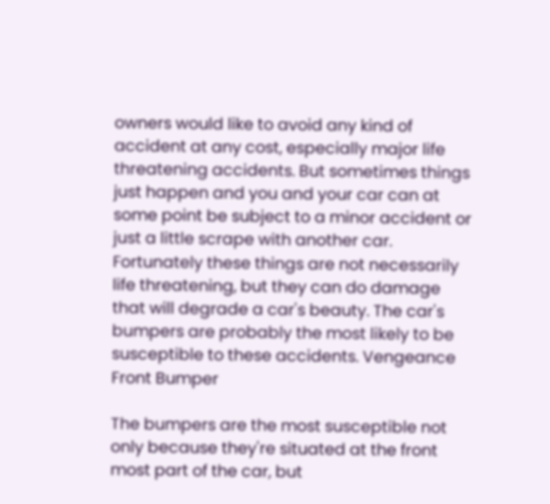owners would like to avoid any kind of accident at any cost, especially major life threatening accidents. But sometimes things just happen and you and your car can at some point be subject to a minor accident or just a little scrape with another car. Fortunately these things are not necessarily life threatening, but they can do damage that will degrade a car's beauty. The car's bumpers are probably the most likely to be susceptible to these accidents. Vengeance Front Bumper

The bumpers are the most susceptible not only because they're situated at the front most part of the car, but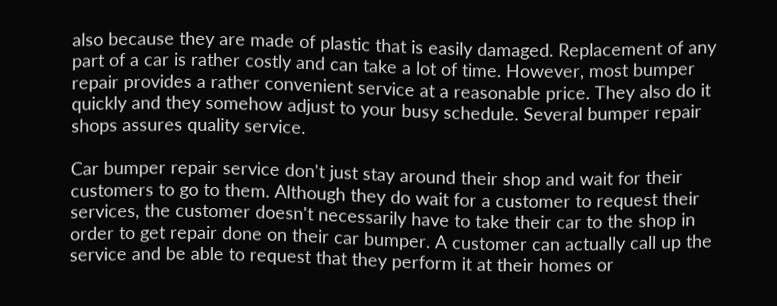also because they are made of plastic that is easily damaged. Replacement of any part of a car is rather costly and can take a lot of time. However, most bumper repair provides a rather convenient service at a reasonable price. They also do it quickly and they somehow adjust to your busy schedule. Several bumper repair shops assures quality service.

Car bumper repair service don't just stay around their shop and wait for their customers to go to them. Although they do wait for a customer to request their services, the customer doesn't necessarily have to take their car to the shop in order to get repair done on their car bumper. A customer can actually call up the service and be able to request that they perform it at their homes or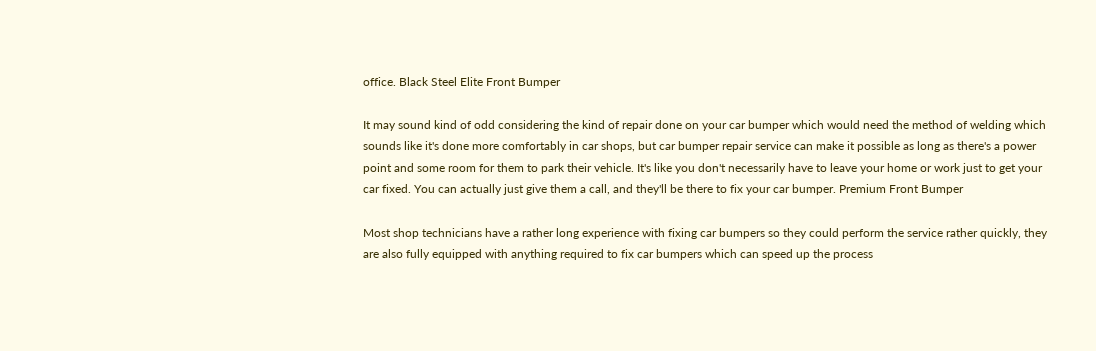office. Black Steel Elite Front Bumper

It may sound kind of odd considering the kind of repair done on your car bumper which would need the method of welding which sounds like it's done more comfortably in car shops, but car bumper repair service can make it possible as long as there's a power point and some room for them to park their vehicle. It's like you don't necessarily have to leave your home or work just to get your car fixed. You can actually just give them a call, and they'll be there to fix your car bumper. Premium Front Bumper

Most shop technicians have a rather long experience with fixing car bumpers so they could perform the service rather quickly, they are also fully equipped with anything required to fix car bumpers which can speed up the process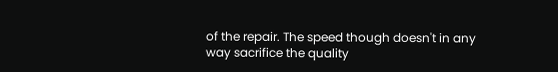of the repair. The speed though doesn't in any way sacrifice the quality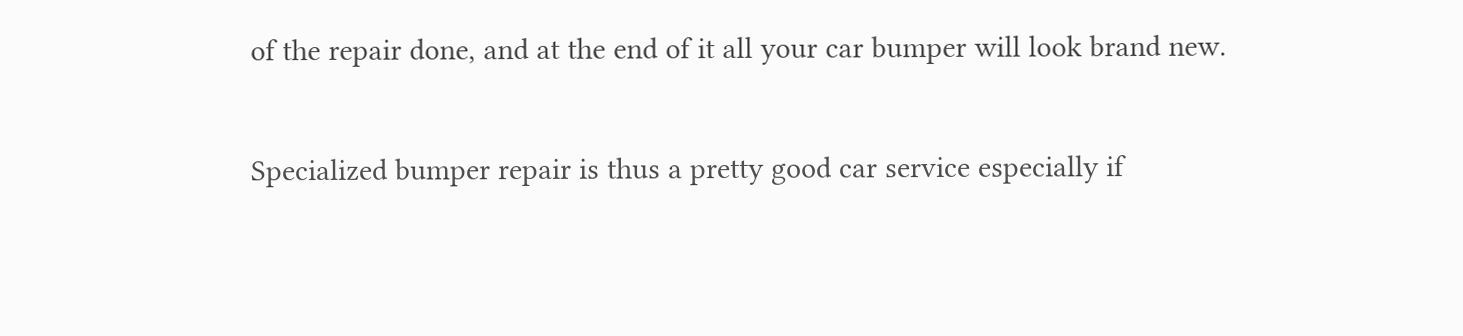of the repair done, and at the end of it all your car bumper will look brand new.

Specialized bumper repair is thus a pretty good car service especially if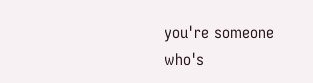you're someone who's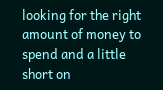looking for the right amount of money to spend and a little short on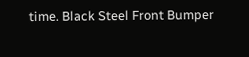time. Black Steel Front Bumper